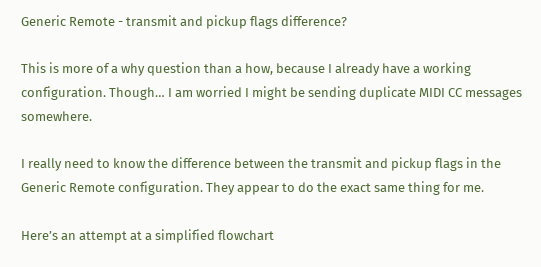Generic Remote - transmit and pickup flags difference?

This is more of a why question than a how, because I already have a working configuration. Though… I am worried I might be sending duplicate MIDI CC messages somewhere.

I really need to know the difference between the transmit and pickup flags in the Generic Remote configuration. They appear to do the exact same thing for me.

Here’s an attempt at a simplified flowchart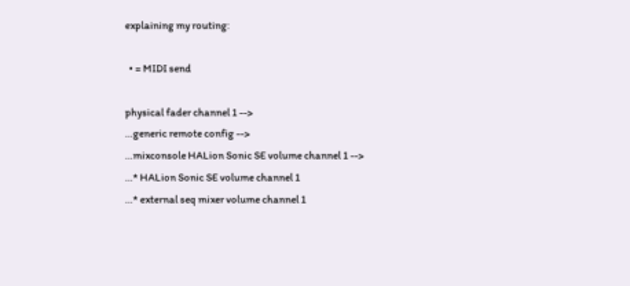explaining my routing:

  • = MIDI send

physical fader channel 1 -->
…generic remote config -->
…mixconsole HALion Sonic SE volume channel 1 -->
…* HALion Sonic SE volume channel 1
…* external seq mixer volume channel 1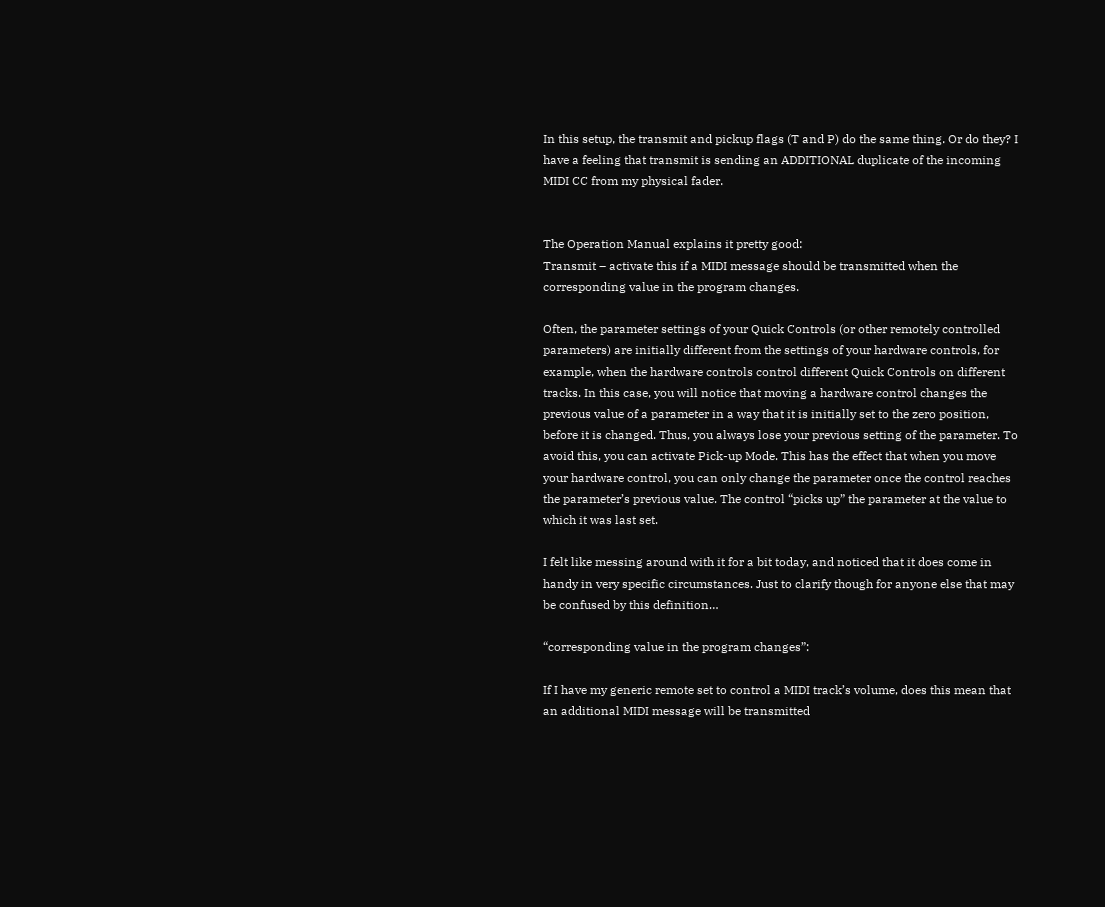In this setup, the transmit and pickup flags (T and P) do the same thing. Or do they? I have a feeling that transmit is sending an ADDITIONAL duplicate of the incoming MIDI CC from my physical fader.


The Operation Manual explains it pretty good:
Transmit – activate this if a MIDI message should be transmitted when the corresponding value in the program changes.

Often, the parameter settings of your Quick Controls (or other remotely controlled parameters) are initially different from the settings of your hardware controls, for example, when the hardware controls control different Quick Controls on different tracks. In this case, you will notice that moving a hardware control changes the previous value of a parameter in a way that it is initially set to the zero position, before it is changed. Thus, you always lose your previous setting of the parameter. To avoid this, you can activate Pick-up Mode. This has the effect that when you move your hardware control, you can only change the parameter once the control reaches the parameter’s previous value. The control “picks up” the parameter at the value to which it was last set.

I felt like messing around with it for a bit today, and noticed that it does come in handy in very specific circumstances. Just to clarify though for anyone else that may be confused by this definition…

“corresponding value in the program changes”:

If I have my generic remote set to control a MIDI track’s volume, does this mean that an additional MIDI message will be transmitted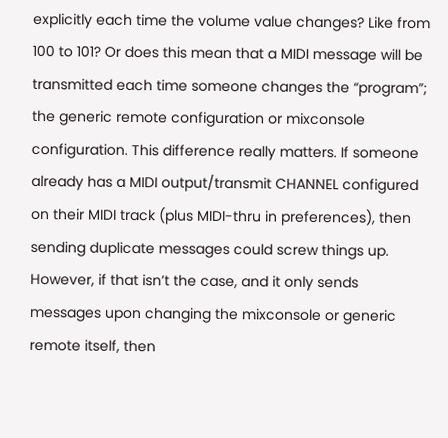explicitly each time the volume value changes? Like from 100 to 101? Or does this mean that a MIDI message will be transmitted each time someone changes the “program”; the generic remote configuration or mixconsole configuration. This difference really matters. If someone already has a MIDI output/transmit CHANNEL configured on their MIDI track (plus MIDI-thru in preferences), then sending duplicate messages could screw things up. However, if that isn’t the case, and it only sends messages upon changing the mixconsole or generic remote itself, then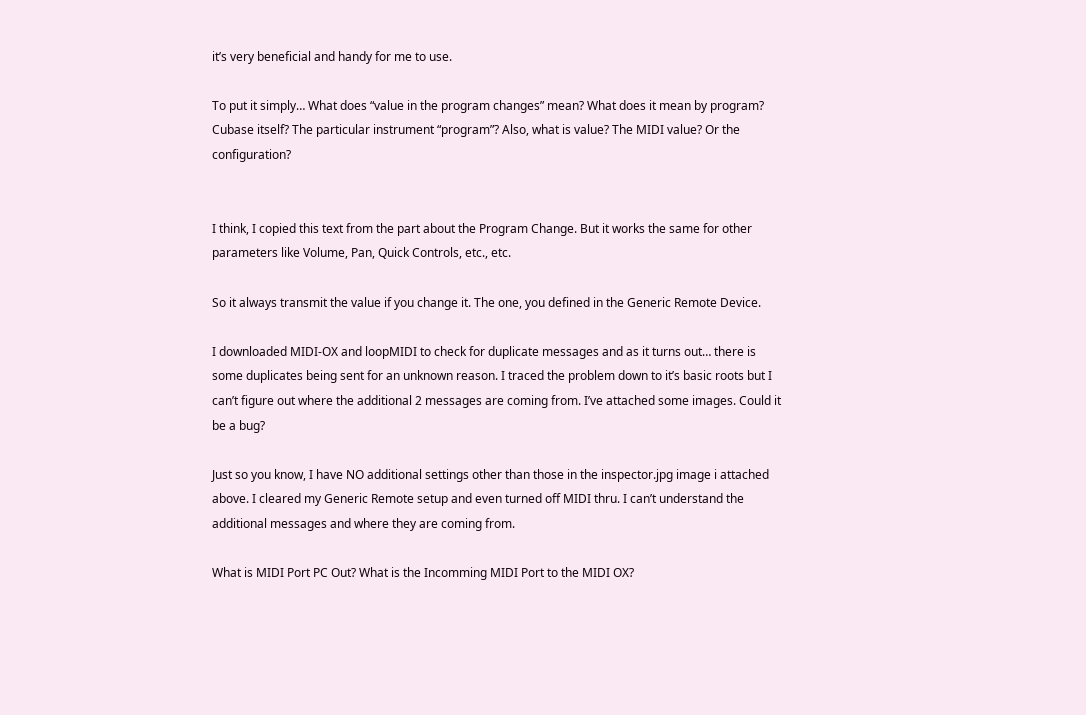it’s very beneficial and handy for me to use.

To put it simply… What does “value in the program changes” mean? What does it mean by program? Cubase itself? The particular instrument “program”? Also, what is value? The MIDI value? Or the configuration?


I think, I copied this text from the part about the Program Change. But it works the same for other parameters like Volume, Pan, Quick Controls, etc., etc.

So it always transmit the value if you change it. The one, you defined in the Generic Remote Device.

I downloaded MIDI-OX and loopMIDI to check for duplicate messages and as it turns out… there is some duplicates being sent for an unknown reason. I traced the problem down to it’s basic roots but I can’t figure out where the additional 2 messages are coming from. I’ve attached some images. Could it be a bug?

Just so you know, I have NO additional settings other than those in the inspector.jpg image i attached above. I cleared my Generic Remote setup and even turned off MIDI thru. I can’t understand the additional messages and where they are coming from.

What is MIDI Port PC Out? What is the Incomming MIDI Port to the MIDI OX?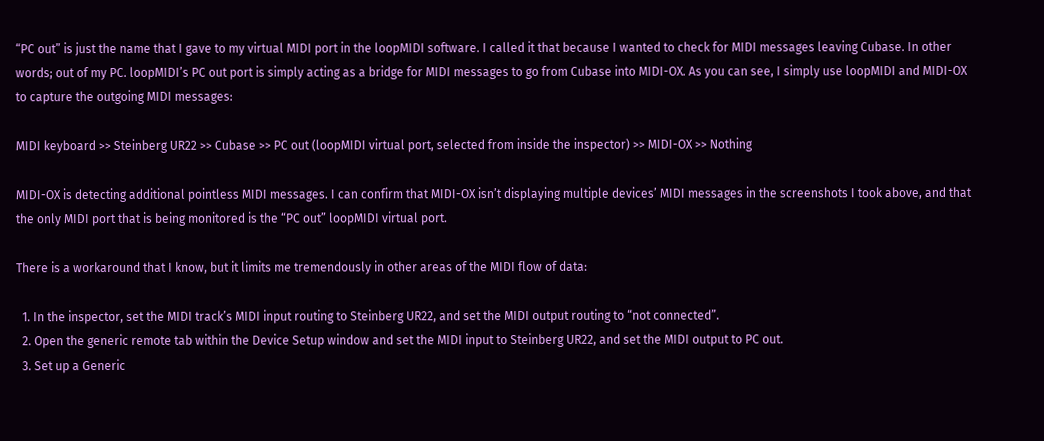“PC out” is just the name that I gave to my virtual MIDI port in the loopMIDI software. I called it that because I wanted to check for MIDI messages leaving Cubase. In other words; out of my PC. loopMIDI’s PC out port is simply acting as a bridge for MIDI messages to go from Cubase into MIDI-OX. As you can see, I simply use loopMIDI and MIDI-OX to capture the outgoing MIDI messages:

MIDI keyboard >> Steinberg UR22 >> Cubase >> PC out (loopMIDI virtual port, selected from inside the inspector) >> MIDI-OX >> Nothing

MIDI-OX is detecting additional pointless MIDI messages. I can confirm that MIDI-OX isn’t displaying multiple devices’ MIDI messages in the screenshots I took above, and that the only MIDI port that is being monitored is the “PC out” loopMIDI virtual port.

There is a workaround that I know, but it limits me tremendously in other areas of the MIDI flow of data:

  1. In the inspector, set the MIDI track’s MIDI input routing to Steinberg UR22, and set the MIDI output routing to “not connected”.
  2. Open the generic remote tab within the Device Setup window and set the MIDI input to Steinberg UR22, and set the MIDI output to PC out.
  3. Set up a Generic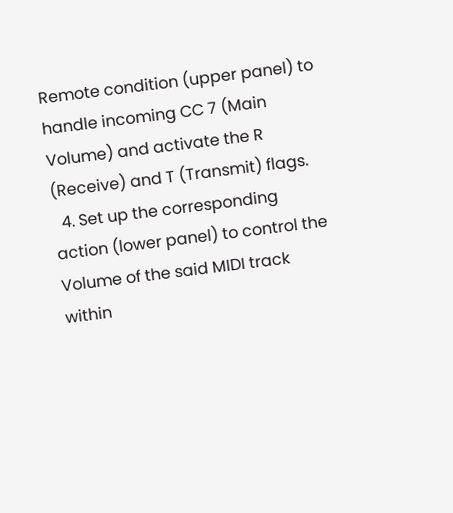Remote condition (upper panel) to handle incoming CC 7 (Main Volume) and activate the R (Receive) and T (Transmit) flags.
  4. Set up the corresponding action (lower panel) to control the Volume of the said MIDI track within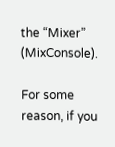the “Mixer” (MixConsole).

For some reason, if you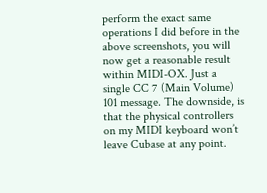perform the exact same operations I did before in the above screenshots, you will now get a reasonable result within MIDI-OX. Just a single CC 7 (Main Volume) 101 message. The downside, is that the physical controllers on my MIDI keyboard won’t leave Cubase at any point.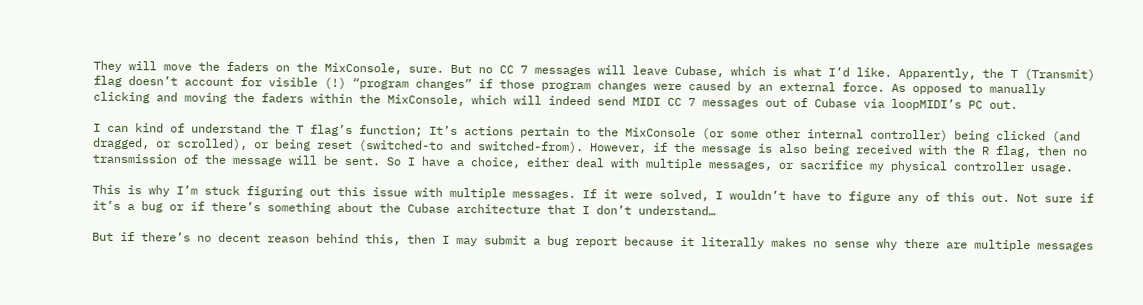They will move the faders on the MixConsole, sure. But no CC 7 messages will leave Cubase, which is what I’d like. Apparently, the T (Transmit) flag doesn’t account for visible (!) “program changes” if those program changes were caused by an external force. As opposed to manually clicking and moving the faders within the MixConsole, which will indeed send MIDI CC 7 messages out of Cubase via loopMIDI’s PC out.

I can kind of understand the T flag’s function; It’s actions pertain to the MixConsole (or some other internal controller) being clicked (and dragged, or scrolled), or being reset (switched-to and switched-from). However, if the message is also being received with the R flag, then no transmission of the message will be sent. So I have a choice, either deal with multiple messages, or sacrifice my physical controller usage.

This is why I’m stuck figuring out this issue with multiple messages. If it were solved, I wouldn’t have to figure any of this out. Not sure if it’s a bug or if there’s something about the Cubase architecture that I don’t understand…

But if there’s no decent reason behind this, then I may submit a bug report because it literally makes no sense why there are multiple messages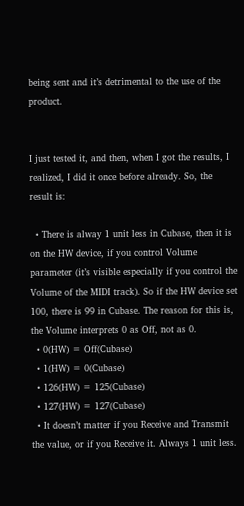being sent and it’s detrimental to the use of the product.


I just tested it, and then, when I got the results, I realized, I did it once before already. So, the result is:

  • There is alway 1 unit less in Cubase, then it is on the HW device, if you control Volume parameter (it’s visible especially if you control the Volume of the MIDI track). So if the HW device set 100, there is 99 in Cubase. The reason for this is, the Volume interprets 0 as Off, not as 0.
  • 0(HW) = Off(Cubase)
  • 1(HW) = 0(Cubase)
  • 126(HW) = 125(Cubase)
  • 127(HW) = 127(Cubase)
  • It doesn’t matter if you Receive and Transmit the value, or if you Receive it. Always 1 unit less.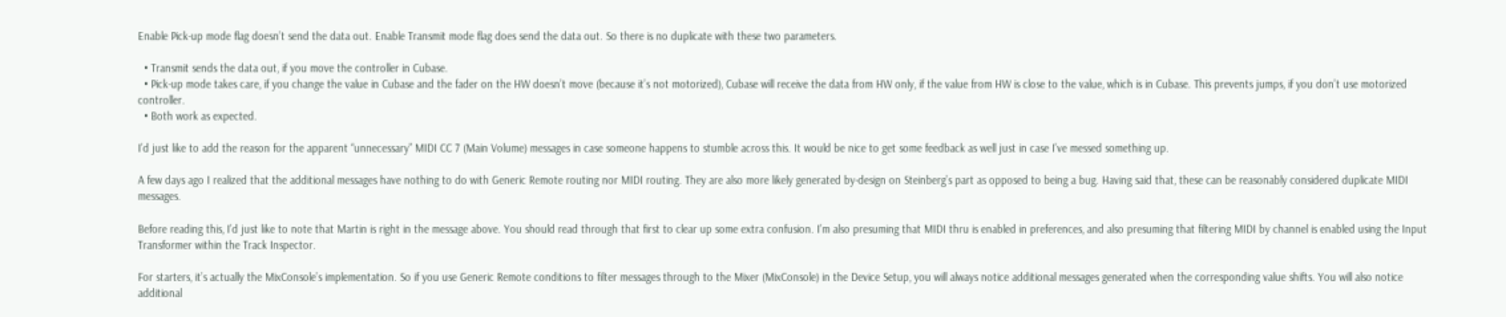Enable Pick-up mode flag doesn’t send the data out. Enable Transmit mode flag does send the data out. So there is no duplicate with these two parameters.

  • Transmit sends the data out, if you move the controller in Cubase.
  • Pick-up mode takes care, if you change the value in Cubase and the fader on the HW doesn’t move (because it’s not motorized), Cubase will receive the data from HW only, if the value from HW is close to the value, which is in Cubase. This prevents jumps, if you don’t use motorized controller.
  • Both work as expected.

I’d just like to add the reason for the apparent “unnecessary” MIDI CC 7 (Main Volume) messages in case someone happens to stumble across this. It would be nice to get some feedback as well just in case I’ve messed something up.

A few days ago I realized that the additional messages have nothing to do with Generic Remote routing nor MIDI routing. They are also more likely generated by-design on Steinberg’s part as opposed to being a bug. Having said that, these can be reasonably considered duplicate MIDI messages.

Before reading this, I’d just like to note that Martin is right in the message above. You should read through that first to clear up some extra confusion. I’m also presuming that MIDI thru is enabled in preferences, and also presuming that filtering MIDI by channel is enabled using the Input Transformer within the Track Inspector.

For starters, it’s actually the MixConsole’s implementation. So if you use Generic Remote conditions to filter messages through to the Mixer (MixConsole) in the Device Setup, you will always notice additional messages generated when the corresponding value shifts. You will also notice additional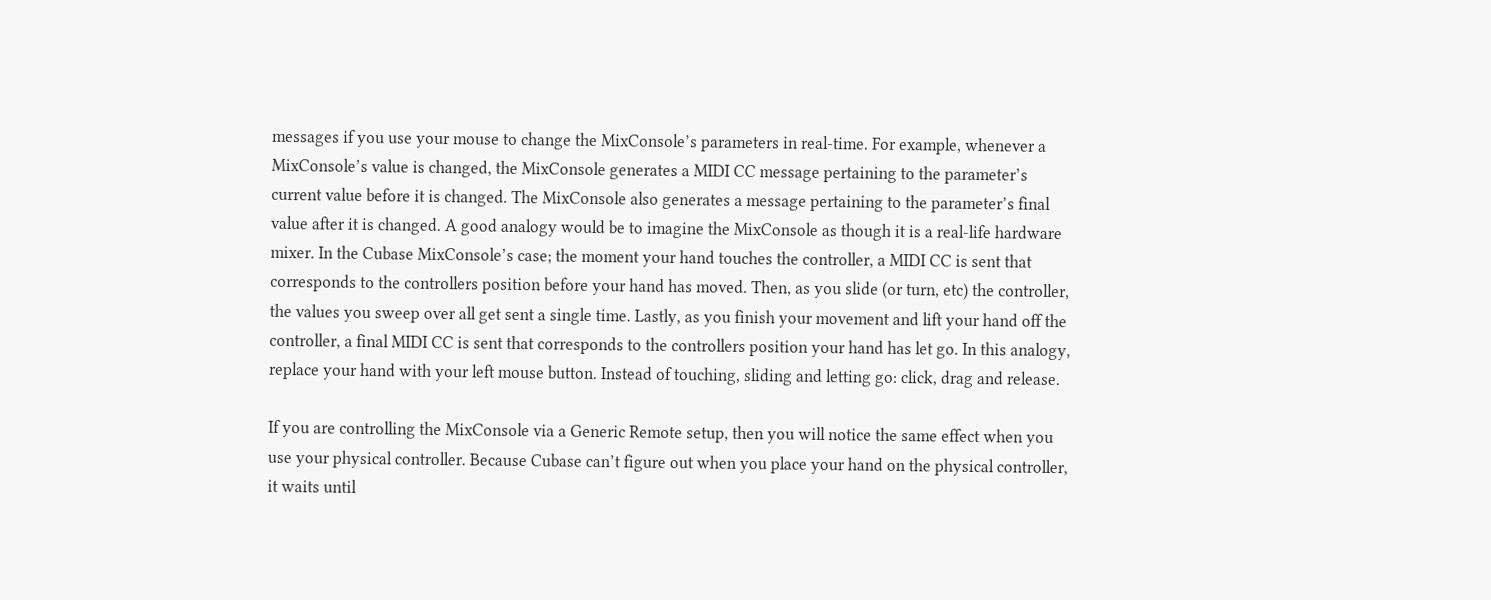messages if you use your mouse to change the MixConsole’s parameters in real-time. For example, whenever a MixConsole’s value is changed, the MixConsole generates a MIDI CC message pertaining to the parameter’s current value before it is changed. The MixConsole also generates a message pertaining to the parameter’s final value after it is changed. A good analogy would be to imagine the MixConsole as though it is a real-life hardware mixer. In the Cubase MixConsole’s case; the moment your hand touches the controller, a MIDI CC is sent that corresponds to the controllers position before your hand has moved. Then, as you slide (or turn, etc) the controller, the values you sweep over all get sent a single time. Lastly, as you finish your movement and lift your hand off the controller, a final MIDI CC is sent that corresponds to the controllers position your hand has let go. In this analogy, replace your hand with your left mouse button. Instead of touching, sliding and letting go: click, drag and release.

If you are controlling the MixConsole via a Generic Remote setup, then you will notice the same effect when you use your physical controller. Because Cubase can’t figure out when you place your hand on the physical controller, it waits until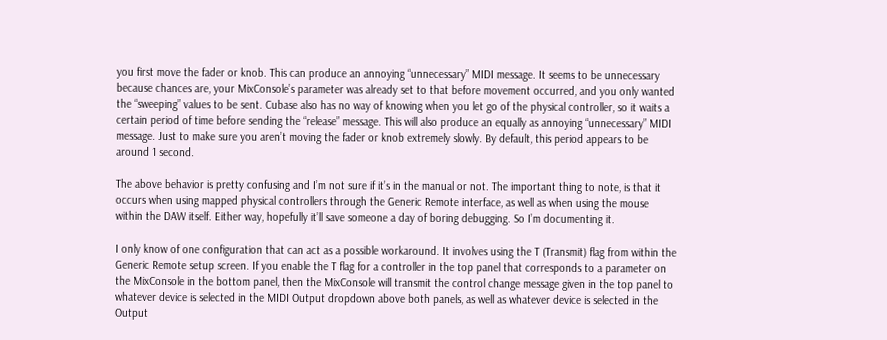you first move the fader or knob. This can produce an annoying “unnecessary” MIDI message. It seems to be unnecessary because chances are, your MixConsole’s parameter was already set to that before movement occurred, and you only wanted the “sweeping” values to be sent. Cubase also has no way of knowing when you let go of the physical controller, so it waits a certain period of time before sending the “release” message. This will also produce an equally as annoying “unnecessary” MIDI message. Just to make sure you aren’t moving the fader or knob extremely slowly. By default, this period appears to be around 1 second.

The above behavior is pretty confusing and I’m not sure if it’s in the manual or not. The important thing to note, is that it occurs when using mapped physical controllers through the Generic Remote interface, as well as when using the mouse within the DAW itself. Either way, hopefully it’ll save someone a day of boring debugging. So I’m documenting it.

I only know of one configuration that can act as a possible workaround. It involves using the T (Transmit) flag from within the Generic Remote setup screen. If you enable the T flag for a controller in the top panel that corresponds to a parameter on the MixConsole in the bottom panel, then the MixConsole will transmit the control change message given in the top panel to whatever device is selected in the MIDI Output dropdown above both panels, as well as whatever device is selected in the Output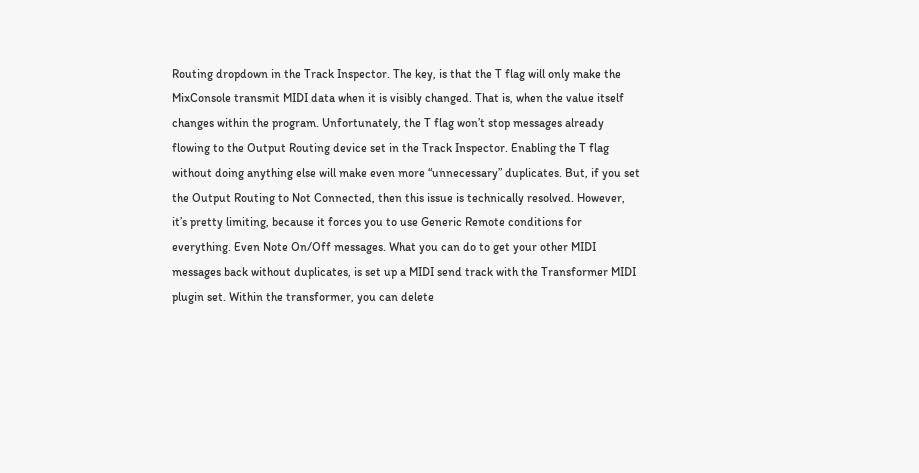Routing dropdown in the Track Inspector. The key, is that the T flag will only make the MixConsole transmit MIDI data when it is visibly changed. That is, when the value itself changes within the program. Unfortunately, the T flag won’t stop messages already flowing to the Output Routing device set in the Track Inspector. Enabling the T flag without doing anything else will make even more “unnecessary” duplicates. But, if you set the Output Routing to Not Connected, then this issue is technically resolved. However, it’s pretty limiting, because it forces you to use Generic Remote conditions for everything. Even Note On/Off messages. What you can do to get your other MIDI messages back without duplicates, is set up a MIDI send track with the Transformer MIDI plugin set. Within the transformer, you can delete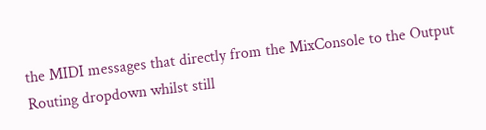the MIDI messages that directly from the MixConsole to the Output Routing dropdown whilst still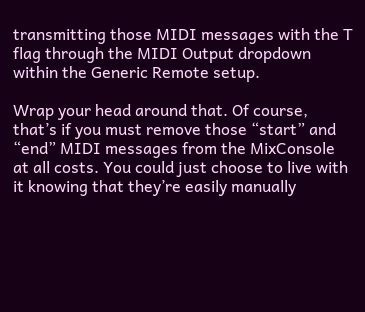transmitting those MIDI messages with the T flag through the MIDI Output dropdown within the Generic Remote setup.

Wrap your head around that. Of course, that’s if you must remove those “start” and “end” MIDI messages from the MixConsole at all costs. You could just choose to live with it knowing that they’re easily manually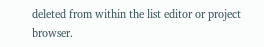deleted from within the list editor or project browser.